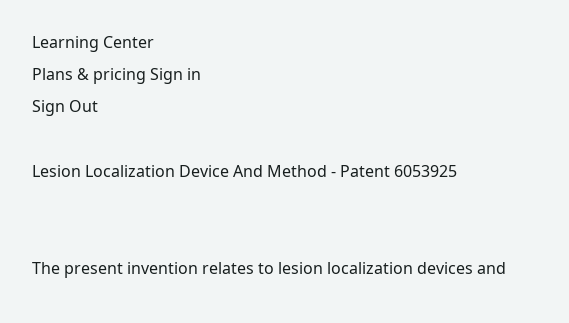Learning Center
Plans & pricing Sign in
Sign Out

Lesion Localization Device And Method - Patent 6053925


The present invention relates to lesion localization devices and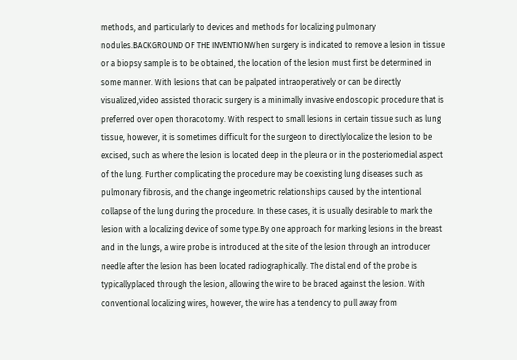methods, and particularly to devices and methods for localizing pulmonary nodules.BACKGROUND OF THE INVENTIONWhen surgery is indicated to remove a lesion in tissue or a biopsy sample is to be obtained, the location of the lesion must first be determined in some manner. With lesions that can be palpated intraoperatively or can be directly visualized,video assisted thoracic surgery is a minimally invasive endoscopic procedure that is preferred over open thoracotomy. With respect to small lesions in certain tissue such as lung tissue, however, it is sometimes difficult for the surgeon to directlylocalize the lesion to be excised, such as where the lesion is located deep in the pleura or in the posteriomedial aspect of the lung. Further complicating the procedure may be coexisting lung diseases such as pulmonary fibrosis, and the change ingeometric relationships caused by the intentional collapse of the lung during the procedure. In these cases, it is usually desirable to mark the lesion with a localizing device of some type.By one approach for marking lesions in the breast and in the lungs, a wire probe is introduced at the site of the lesion through an introducer needle after the lesion has been located radiographically. The distal end of the probe is typicallyplaced through the lesion, allowing the wire to be braced against the lesion. With conventional localizing wires, however, the wire has a tendency to pull away from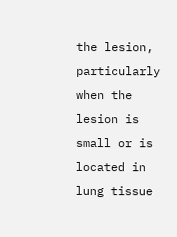the lesion, particularly when the lesion is small or is located in lung tissue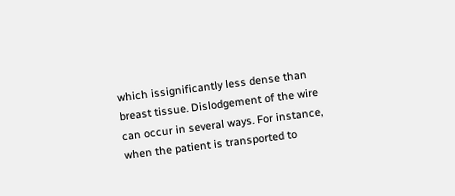which issignificantly less dense than breast tissue. Dislodgement of the wire can occur in several ways. For instance, when the patient is transported to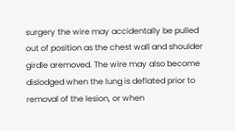surgery the wire may accidentally be pulled out of position as the chest wall and shoulder girdle aremoved. The wire may also become dislodged when the lung is deflated prior to removal of the lesion, or when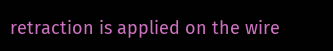retraction is applied on the wire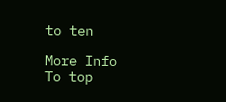to ten

More Info
To top